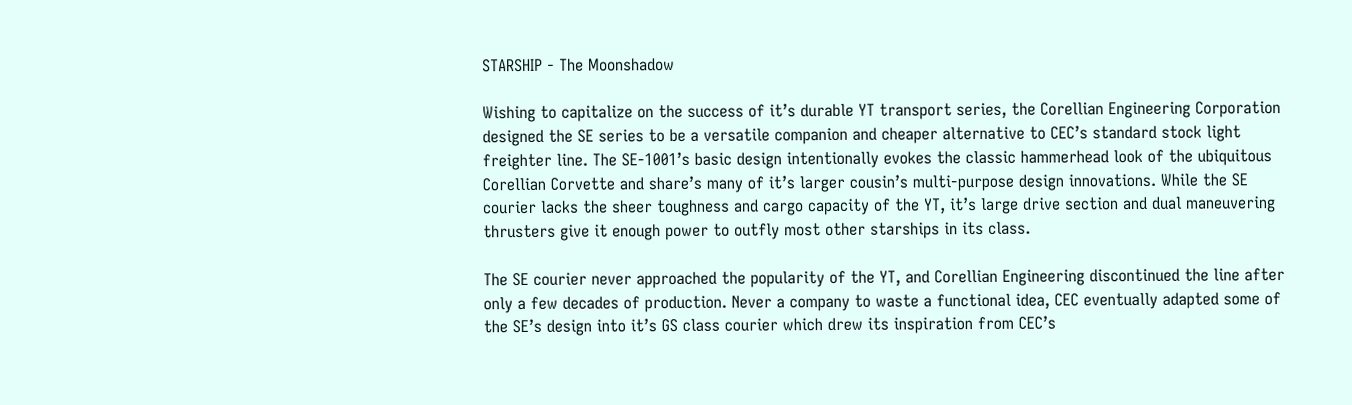STARSHIP - The Moonshadow

Wishing to capitalize on the success of it’s durable YT transport series, the Corellian Engineering Corporation designed the SE series to be a versatile companion and cheaper alternative to CEC’s standard stock light freighter line. The SE-1001’s basic design intentionally evokes the classic hammerhead look of the ubiquitous Corellian Corvette and share’s many of it’s larger cousin’s multi-purpose design innovations. While the SE courier lacks the sheer toughness and cargo capacity of the YT, it’s large drive section and dual maneuvering thrusters give it enough power to outfly most other starships in its class.

The SE courier never approached the popularity of the YT, and Corellian Engineering discontinued the line after only a few decades of production. Never a company to waste a functional idea, CEC eventually adapted some of the SE’s design into it’s GS class courier which drew its inspiration from CEC’s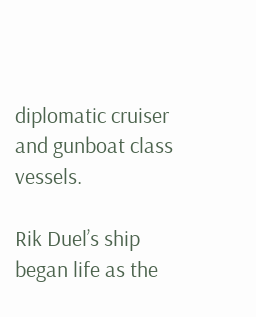diplomatic cruiser and gunboat class vessels.

Rik Duel’s ship began life as the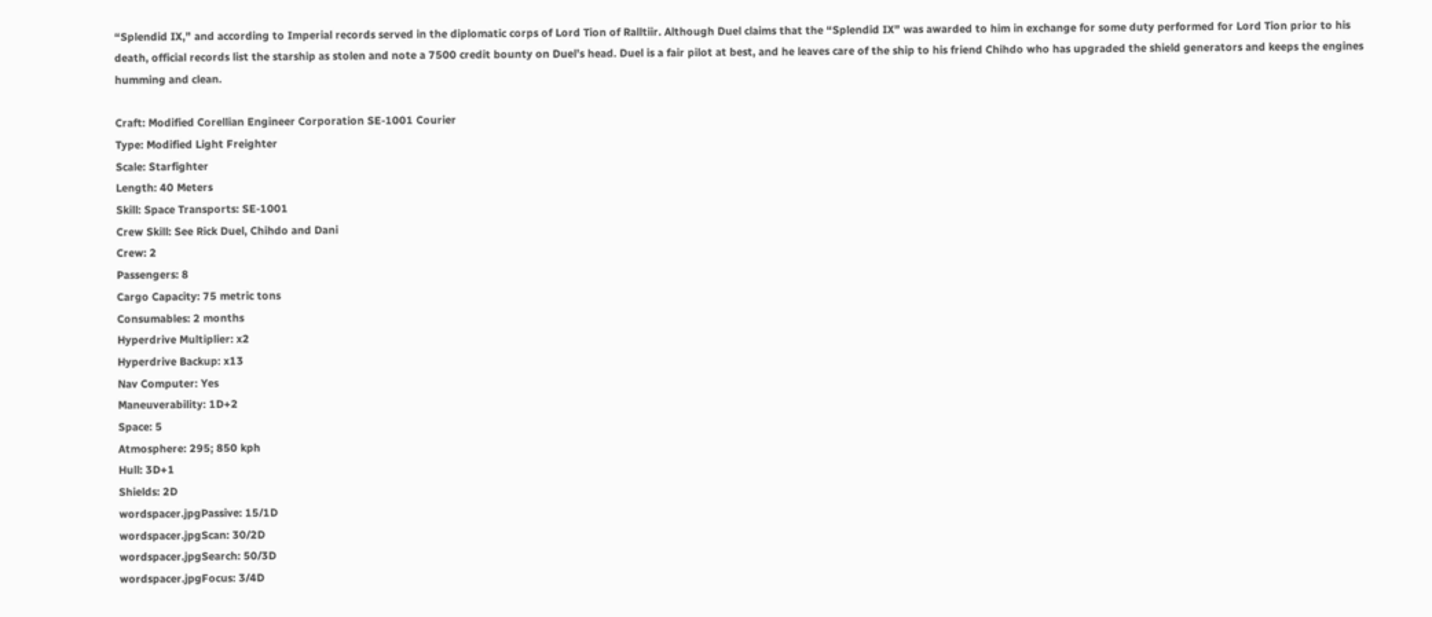“Splendid IX,” and according to Imperial records served in the diplomatic corps of Lord Tion of Ralltiir. Although Duel claims that the “Splendid IX” was awarded to him in exchange for some duty performed for Lord Tion prior to his death, official records list the starship as stolen and note a 7500 credit bounty on Duel’s head. Duel is a fair pilot at best, and he leaves care of the ship to his friend Chihdo who has upgraded the shield generators and keeps the engines humming and clean.

Craft: Modified Corellian Engineer Corporation SE-1001 Courier
Type: Modified Light Freighter
Scale: Starfighter
Length: 40 Meters
Skill: Space Transports: SE-1001
Crew Skill: See Rick Duel, Chihdo and Dani
Crew: 2
Passengers: 8
Cargo Capacity: 75 metric tons
Consumables: 2 months
Hyperdrive Multiplier: x2
Hyperdrive Backup: x13
Nav Computer: Yes
Maneuverability: 1D+2
Space: 5
Atmosphere: 295; 850 kph
Hull: 3D+1
Shields: 2D
wordspacer.jpgPassive: 15/1D
wordspacer.jpgScan: 30/2D
wordspacer.jpgSearch: 50/3D
wordspacer.jpgFocus: 3/4D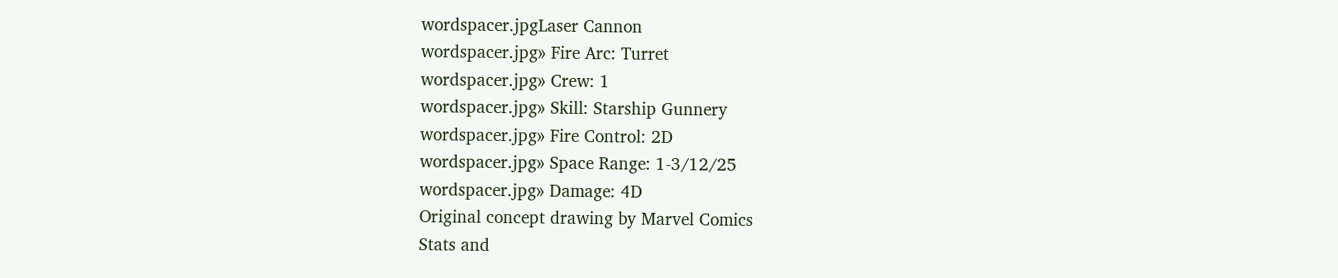wordspacer.jpgLaser Cannon
wordspacer.jpg» Fire Arc: Turret
wordspacer.jpg» Crew: 1
wordspacer.jpg» Skill: Starship Gunnery
wordspacer.jpg» Fire Control: 2D
wordspacer.jpg» Space Range: 1-3/12/25
wordspacer.jpg» Damage: 4D
Original concept drawing by Marvel Comics
Stats and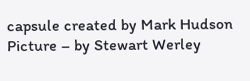capsule created by Mark Hudson
Picture – by Stewart Werley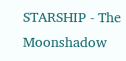STARSHIP - The Moonshadow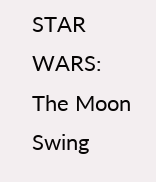STAR WARS: The Moon Swing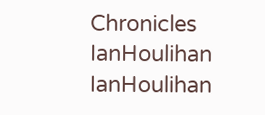Chronicles IanHoulihan IanHoulihan